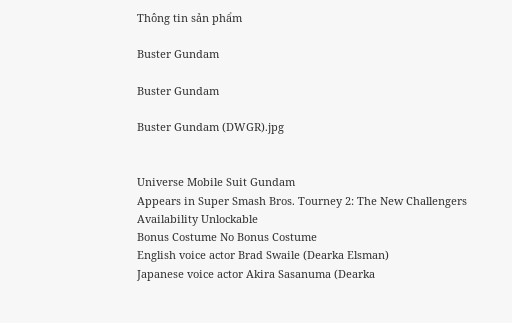Thông tin sản phẩm

Buster Gundam

Buster Gundam

Buster Gundam (DWGR).jpg


Universe Mobile Suit Gundam
Appears in Super Smash Bros. Tourney 2: The New Challengers
Availability Unlockable
Bonus Costume No Bonus Costume
English voice actor Brad Swaile (Dearka Elsman)
Japanese voice actor Akira Sasanuma (Dearka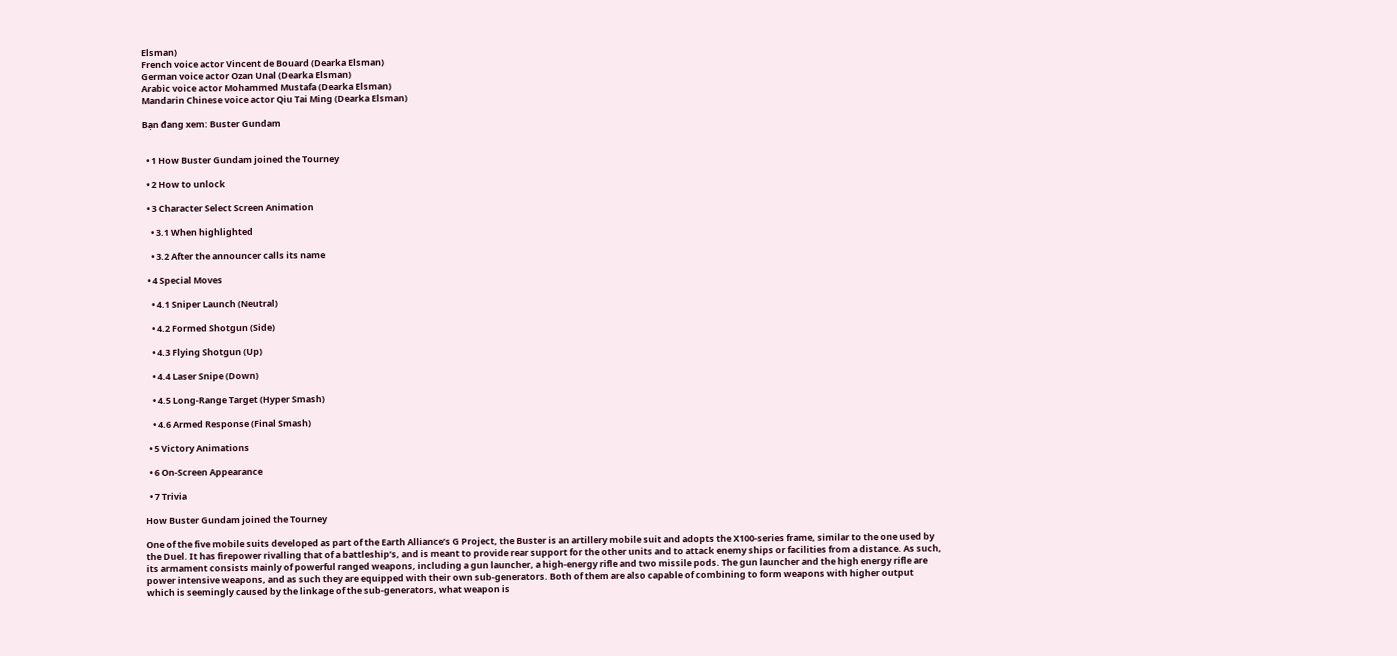Elsman)
French voice actor Vincent de Bouard (Dearka Elsman)
German voice actor Ozan Unal (Dearka Elsman)
Arabic voice actor Mohammed Mustafa (Dearka Elsman)
Mandarin Chinese voice actor Qiu Tai Ming (Dearka Elsman)

Bạn đang xem: Buster Gundam


  • 1 How Buster Gundam joined the Tourney

  • 2 How to unlock

  • 3 Character Select Screen Animation

    • 3.1 When highlighted

    • 3.2 After the announcer calls its name

  • 4 Special Moves

    • 4.1 Sniper Launch (Neutral)

    • 4.2 Formed Shotgun (Side)

    • 4.3 Flying Shotgun (Up)

    • 4.4 Laser Snipe (Down)

    • 4.5 Long-Range Target (Hyper Smash)

    • 4.6 Armed Response (Final Smash)

  • 5 Victory Animations

  • 6 On-Screen Appearance

  • 7 Trivia

How Buster Gundam joined the Tourney

One of the five mobile suits developed as part of the Earth Alliance’s G Project, the Buster is an artillery mobile suit and adopts the X100-series frame, similar to the one used by the Duel. It has firepower rivalling that of a battleship’s, and is meant to provide rear support for the other units and to attack enemy ships or facilities from a distance. As such, its armament consists mainly of powerful ranged weapons, including a gun launcher, a high-energy rifle and two missile pods. The gun launcher and the high energy rifle are power intensive weapons, and as such they are equipped with their own sub-generators. Both of them are also capable of combining to form weapons with higher output which is seemingly caused by the linkage of the sub-generators, what weapon is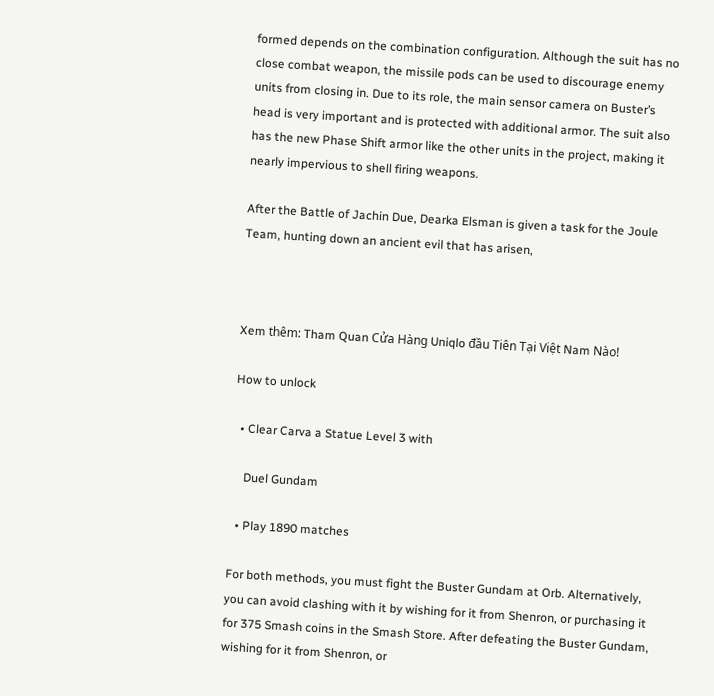formed depends on the combination configuration. Although the suit has no close combat weapon, the missile pods can be used to discourage enemy units from closing in. Due to its role, the main sensor camera on Buster’s head is very important and is protected with additional armor. The suit also has the new Phase Shift armor like the other units in the project, making it nearly impervious to shell firing weapons.

After the Battle of Jachin Due, Dearka Elsman is given a task for the Joule Team, hunting down an ancient evil that has arisen,



Xem thêm: Tham Quan Cửa Hàng Uniqlo đầu Tiên Tại Việt Nam Nào!

How to unlock

  • Clear Carva a Statue Level 3 with

    Duel Gundam

  • Play 1890 matches

For both methods, you must fight the Buster Gundam at Orb. Alternatively, you can avoid clashing with it by wishing for it from Shenron, or purchasing it for 375 Smash coins in the Smash Store. After defeating the Buster Gundam, wishing for it from Shenron, or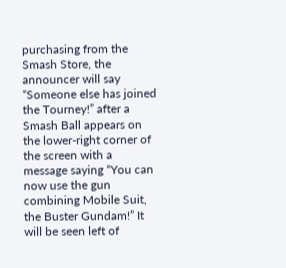purchasing from the Smash Store, the announcer will say “Someone else has joined the Tourney!” after a Smash Ball appears on the lower-right corner of the screen with a message saying “You can now use the gun combining Mobile Suit, the Buster Gundam!” It will be seen left of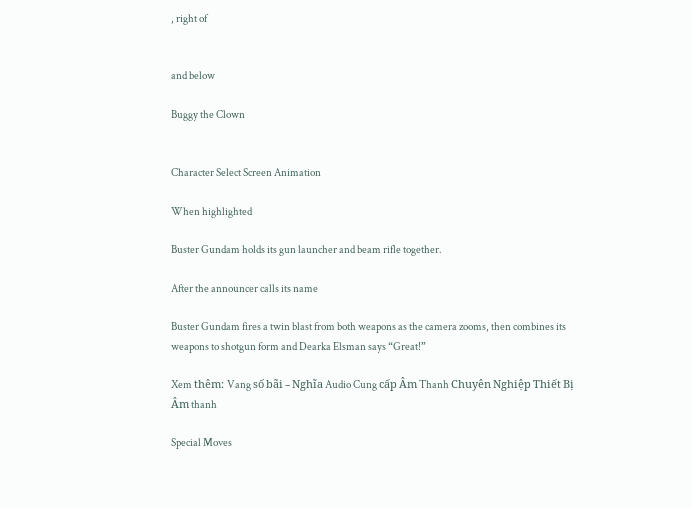, right of


and below

Buggy the Clown


Character Select Screen Animation

When highlighted

Buster Gundam holds its gun launcher and beam rifle together.

After the announcer calls its name

Buster Gundam fires a twin blast from both weapons as the camera zooms, then combines its weapons to shotgun form and Dearka Elsman says “Great!”

Xem thêm: Vang số bãi – Nghĩa Audio Cung cấp Âm Thanh Chuyên Nghiệp Thiết Bị Âm thanh

Special Moves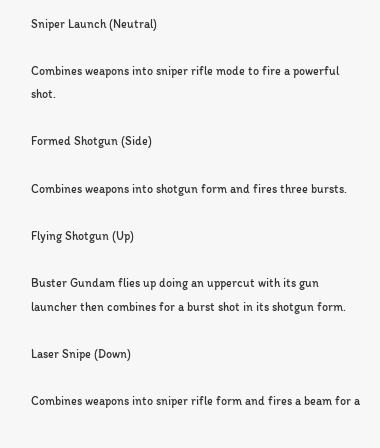Sniper Launch (Neutral)

Combines weapons into sniper rifle mode to fire a powerful shot.

Formed Shotgun (Side)

Combines weapons into shotgun form and fires three bursts.

Flying Shotgun (Up)

Buster Gundam flies up doing an uppercut with its gun launcher then combines for a burst shot in its shotgun form.

Laser Snipe (Down)

Combines weapons into sniper rifle form and fires a beam for a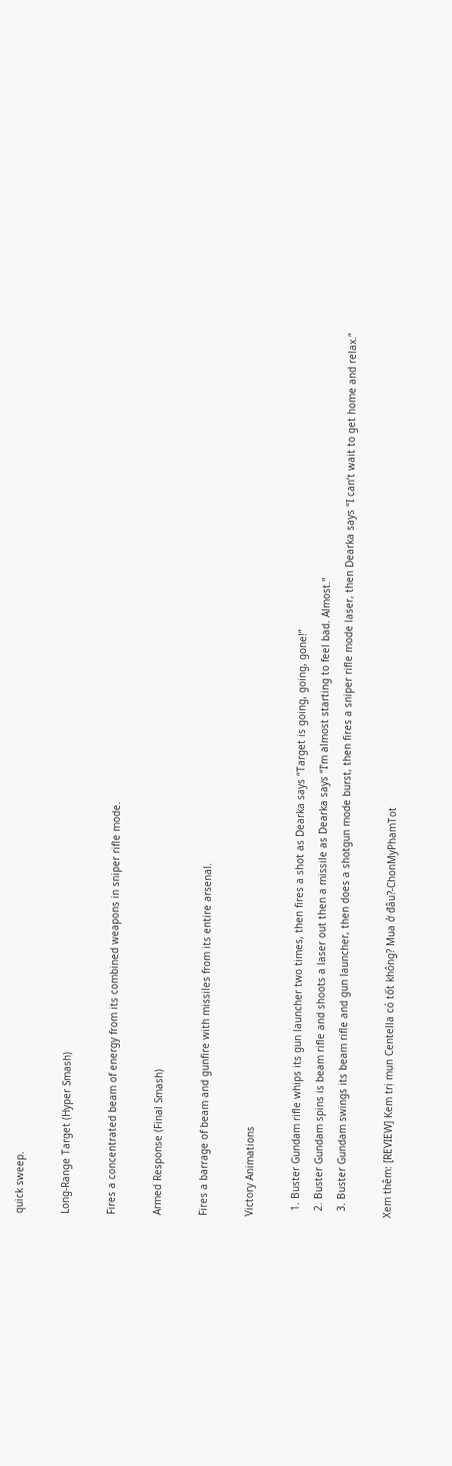quick sweep.

Long-Range Target (Hyper Smash)

Fires a concentrated beam of energy from its combined weapons in sniper rifle mode.

Armed Response (Final Smash)

Fires a barrage of beam and gunfire with missiles from its entire arsenal.

Victory Animations

  1. Buster Gundam rifle whips its gun launcher two times, then fires a shot as Dearka says “Target is going, going, gone!”
  2. Buster Gundam spins is beam rifle and shoots a laser out then a missile as Dearka says “I’m almost starting to feel bad. Almost.”
  3. Buster Gundam swings its beam rifle and gun launcher, then does a shotgun mode burst, then fires a sniper rifle mode laser, then Dearka says “I can’t wait to get home and relax.”

Xem thêm: [REVIEW] Kem trị mụn Centella có tốt không? Mua ở đâu?-ChonMyPhamTot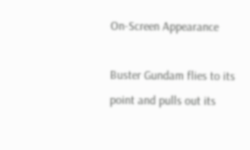On-Screen Appearance

Buster Gundam flies to its point and pulls out its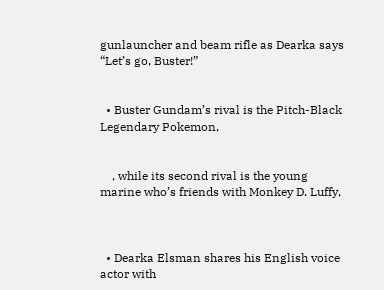gunlauncher and beam rifle as Dearka says “Let’s go, Buster!”


  • Buster Gundam’s rival is the Pitch-Black Legendary Pokemon,


    , while its second rival is the young marine who’s friends with Monkey D. Luffy,



  • Dearka Elsman shares his English voice actor with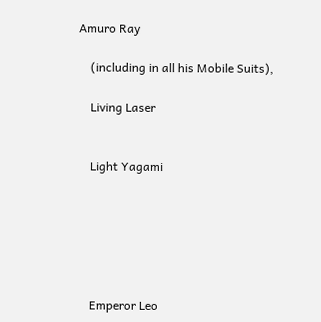Amuro Ray

    (including in all his Mobile Suits),

    Living Laser


    Light Yagami






    Emperor Leo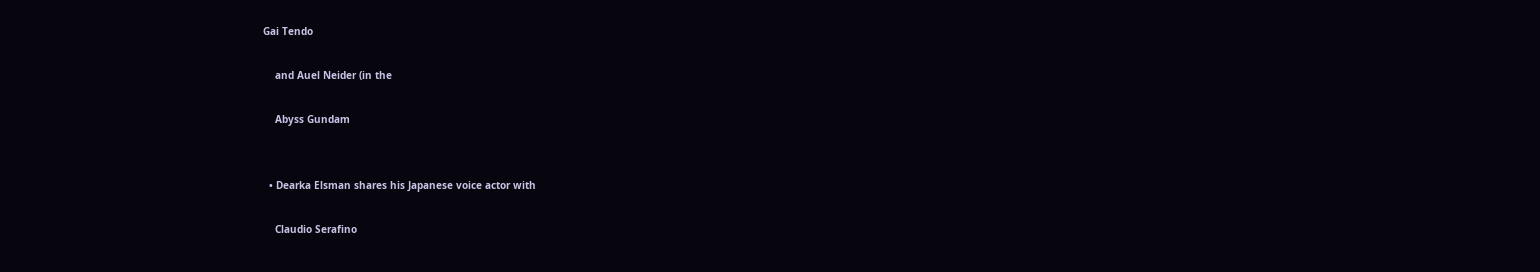Gai Tendo

    and Auel Neider (in the

    Abyss Gundam


  • Dearka Elsman shares his Japanese voice actor with

    Claudio Serafino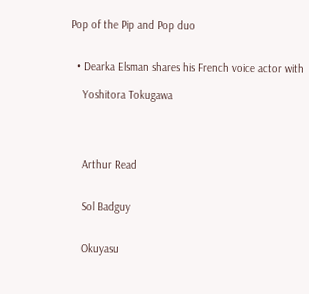Pop of the Pip and Pop duo


  • Dearka Elsman shares his French voice actor with

    Yoshitora Tokugawa




    Arthur Read


    Sol Badguy


    Okuyasu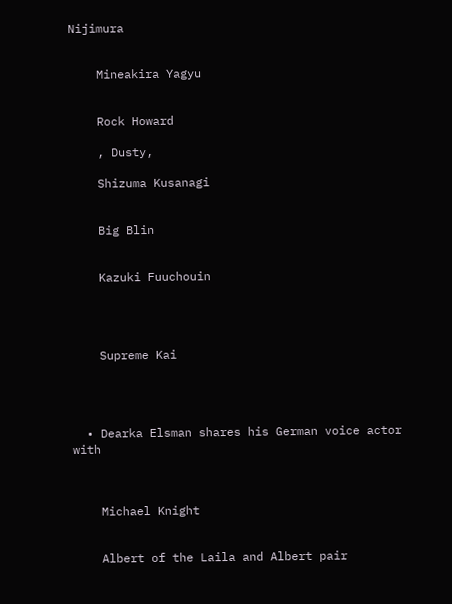Nijimura


    Mineakira Yagyu


    Rock Howard

    , Dusty,

    Shizuma Kusanagi


    Big Blin


    Kazuki Fuuchouin




    Supreme Kai




  • Dearka Elsman shares his German voice actor with



    Michael Knight


    Albert of the Laila and Albert pair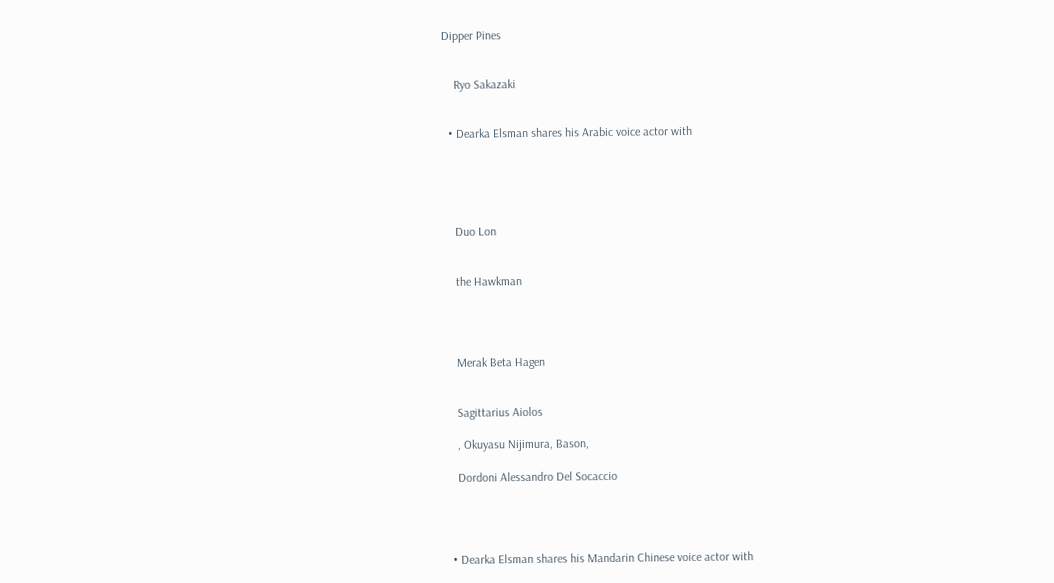Dipper Pines


    Ryo Sakazaki


  • Dearka Elsman shares his Arabic voice actor with





    Duo Lon


    the Hawkman




    Merak Beta Hagen


    Sagittarius Aiolos

    , Okuyasu Nijimura, Bason,

    Dordoni Alessandro Del Socaccio




  • Dearka Elsman shares his Mandarin Chinese voice actor with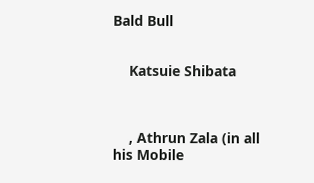Bald Bull


    Katsuie Shibata



    , Athrun Zala (in all his Mobile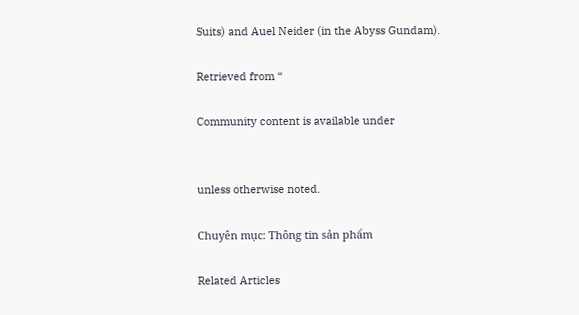Suits) and Auel Neider (in the Abyss Gundam).

Retrieved from “

Community content is available under


unless otherwise noted.

Chuyên mục: Thông tin sản phẩm

Related Articles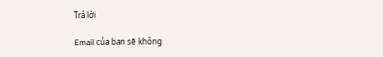Trả lời

Email của bạn sẽ không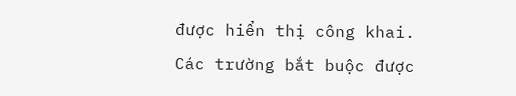được hiển thị công khai. Các trường bắt buộc được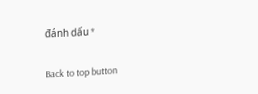đánh dấu *

Back to top button